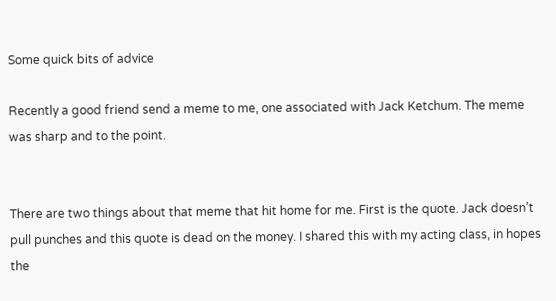Some quick bits of advice

Recently a good friend send a meme to me, one associated with Jack Ketchum. The meme was sharp and to the point.


There are two things about that meme that hit home for me. First is the quote. Jack doesn’t pull punches and this quote is dead on the money. I shared this with my acting class, in hopes the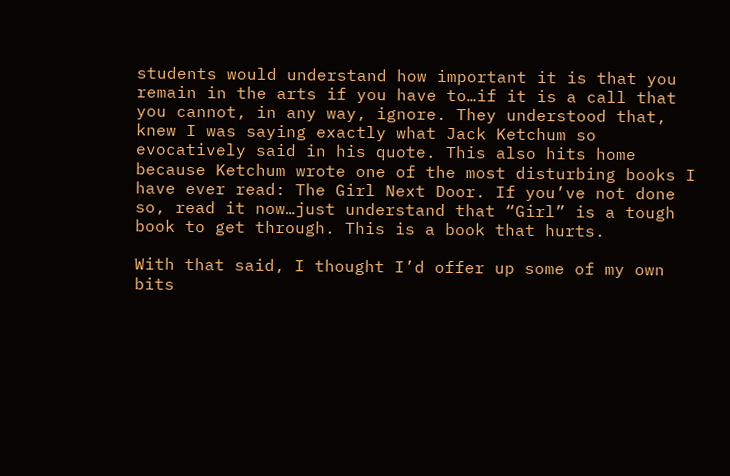students would understand how important it is that you remain in the arts if you have to…if it is a call that you cannot, in any way, ignore. They understood that, knew I was saying exactly what Jack Ketchum so evocatively said in his quote. This also hits home because Ketchum wrote one of the most disturbing books I have ever read: The Girl Next Door. If you’ve not done so, read it now…just understand that “Girl” is a tough book to get through. This is a book that hurts.

With that said, I thought I’d offer up some of my own bits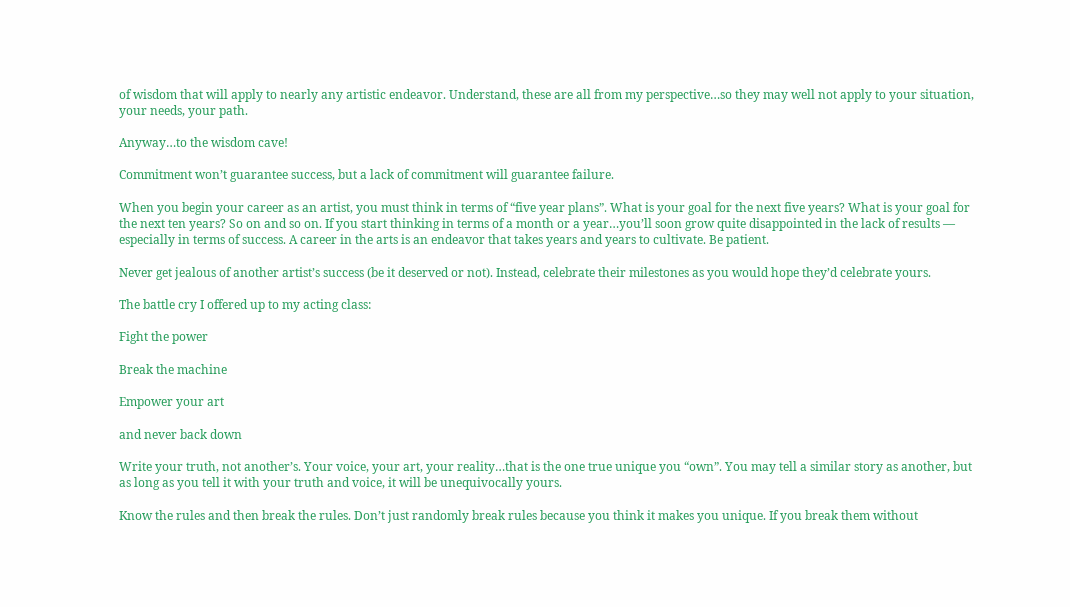of wisdom that will apply to nearly any artistic endeavor. Understand, these are all from my perspective…so they may well not apply to your situation, your needs, your path.

Anyway…to the wisdom cave!

Commitment won’t guarantee success, but a lack of commitment will guarantee failure.

When you begin your career as an artist, you must think in terms of “five year plans”. What is your goal for the next five years? What is your goal for the next ten years? So on and so on. If you start thinking in terms of a month or a year…you’ll soon grow quite disappointed in the lack of results — especially in terms of success. A career in the arts is an endeavor that takes years and years to cultivate. Be patient.

Never get jealous of another artist’s success (be it deserved or not). Instead, celebrate their milestones as you would hope they’d celebrate yours.

The battle cry I offered up to my acting class:

Fight the power

Break the machine

Empower your art

and never back down

Write your truth, not another’s. Your voice, your art, your reality…that is the one true unique you “own”. You may tell a similar story as another, but as long as you tell it with your truth and voice, it will be unequivocally yours.

Know the rules and then break the rules. Don’t just randomly break rules because you think it makes you unique. If you break them without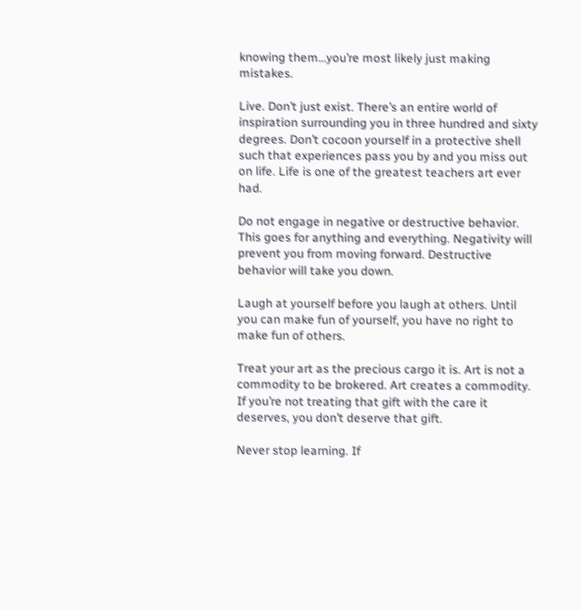knowing them…you’re most likely just making mistakes.

Live. Don’t just exist. There’s an entire world of inspiration surrounding you in three hundred and sixty degrees. Don’t cocoon yourself in a protective shell such that experiences pass you by and you miss out on life. Life is one of the greatest teachers art ever had.

Do not engage in negative or destructive behavior. This goes for anything and everything. Negativity will prevent you from moving forward. Destructive behavior will take you down.

Laugh at yourself before you laugh at others. Until you can make fun of yourself, you have no right to make fun of others.

Treat your art as the precious cargo it is. Art is not a commodity to be brokered. Art creates a commodity. If you’re not treating that gift with the care it deserves, you don’t deserve that gift.

Never stop learning. If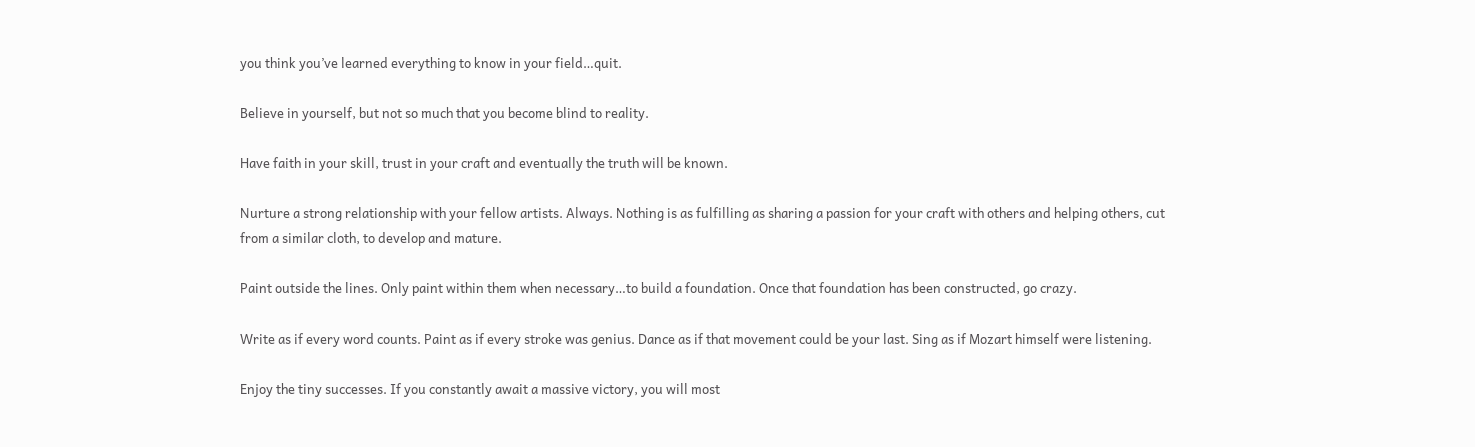you think you’ve learned everything to know in your field…quit.

Believe in yourself, but not so much that you become blind to reality.

Have faith in your skill, trust in your craft and eventually the truth will be known.

Nurture a strong relationship with your fellow artists. Always. Nothing is as fulfilling as sharing a passion for your craft with others and helping others, cut from a similar cloth, to develop and mature.

Paint outside the lines. Only paint within them when necessary…to build a foundation. Once that foundation has been constructed, go crazy.

Write as if every word counts. Paint as if every stroke was genius. Dance as if that movement could be your last. Sing as if Mozart himself were listening.

Enjoy the tiny successes. If you constantly await a massive victory, you will most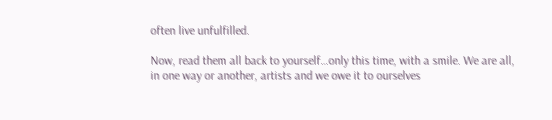often live unfulfilled.

Now, read them all back to yourself…only this time, with a smile. We are all, in one way or another, artists and we owe it to ourselves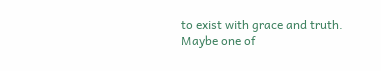to exist with grace and truth. Maybe one of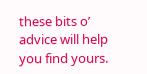these bits o’ advice will help you find yours.